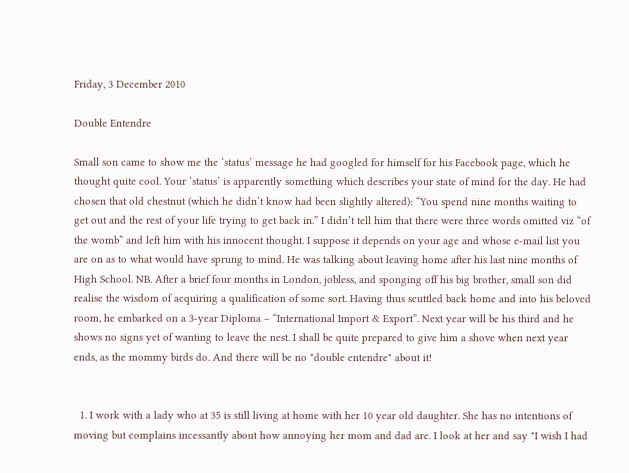Friday, 3 December 2010

Double Entendre

Small son came to show me the ‘status’ message he had googled for himself for his Facebook page, which he thought quite cool. Your ‘status’ is apparently something which describes your state of mind for the day. He had chosen that old chestnut (which he didn’t know had been slightly altered): “You spend nine months waiting to get out and the rest of your life trying to get back in.” I didn’t tell him that there were three words omitted viz “of the womb” and left him with his innocent thought. I suppose it depends on your age and whose e-mail list you are on as to what would have sprung to mind. He was talking about leaving home after his last nine months of High School. NB. After a brief four months in London, jobless, and sponging off his big brother, small son did realise the wisdom of acquiring a qualification of some sort. Having thus scuttled back home and into his beloved room, he embarked on a 3-year Diploma – “International Import & Export”. Next year will be his third and he shows no signs yet of wanting to leave the nest. I shall be quite prepared to give him a shove when next year ends, as the mommy birds do. And there will be no "double entendre" about it!


  1. I work with a lady who at 35 is still living at home with her 10 year old daughter. She has no intentions of moving but complains incessantly about how annoying her mom and dad are. I look at her and say "I wish I had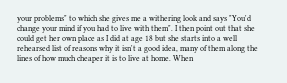your problems" to which she gives me a withering look and says "You'd change your mind if you had to live with them". I then point out that she could get her own place as I did at age 18 but she starts into a well rehearsed list of reasons why it isn't a good idea, many of them along the lines of how much cheaper it is to live at home. When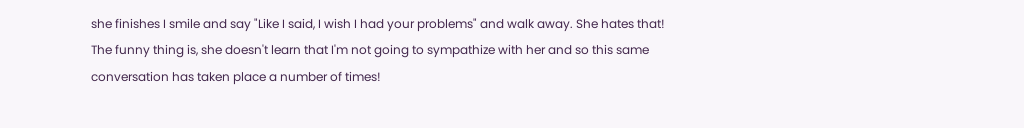she finishes I smile and say "Like I said, I wish I had your problems" and walk away. She hates that! The funny thing is, she doesn't learn that I'm not going to sympathize with her and so this same conversation has taken place a number of times!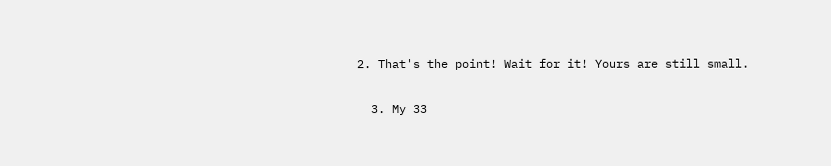2. That's the point! Wait for it! Yours are still small.

  3. My 33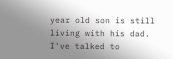year old son is still living with his dad. I've talked to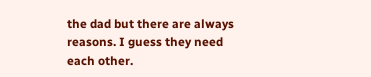the dad but there are always reasons. I guess they need each other.